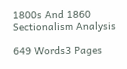1800s And 1860 Sectionalism Analysis

649 Words3 Pages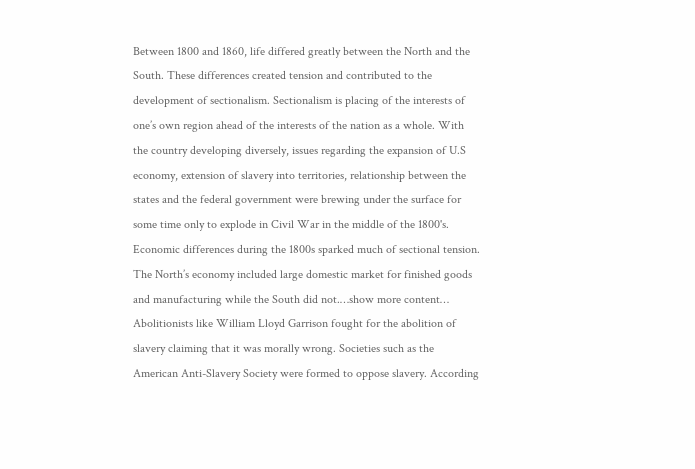Between 1800 and 1860, life differed greatly between the North and the South. These differences created tension and contributed to the development of sectionalism. Sectionalism is placing of the interests of one’s own region ahead of the interests of the nation as a whole. With the country developing diversely, issues regarding the expansion of U.S economy, extension of slavery into territories, relationship between the states and the federal government were brewing under the surface for some time only to explode in Civil War in the middle of the 1800's. Economic differences during the 1800s sparked much of sectional tension. The North’s economy included large domestic market for finished goods and manufacturing while the South did not.…show more content…
Abolitionists like William Lloyd Garrison fought for the abolition of slavery claiming that it was morally wrong. Societies such as the American Anti-Slavery Society were formed to oppose slavery. According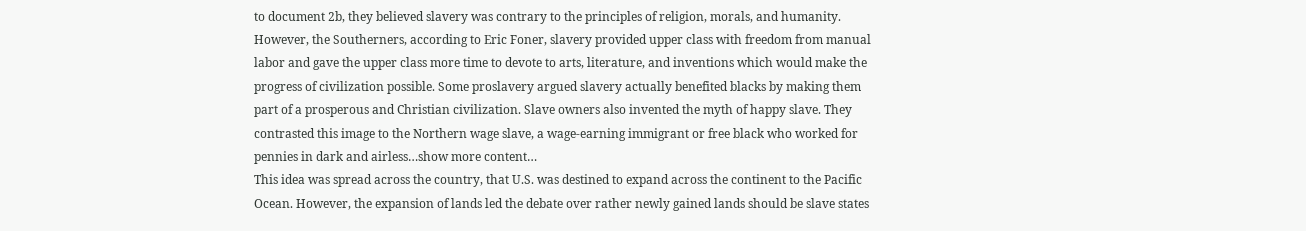to document 2b, they believed slavery was contrary to the principles of religion, morals, and humanity. However, the Southerners, according to Eric Foner, slavery provided upper class with freedom from manual labor and gave the upper class more time to devote to arts, literature, and inventions which would make the progress of civilization possible. Some proslavery argued slavery actually benefited blacks by making them part of a prosperous and Christian civilization. Slave owners also invented the myth of happy slave. They contrasted this image to the Northern wage slave, a wage-earning immigrant or free black who worked for pennies in dark and airless…show more content…
This idea was spread across the country, that U.S. was destined to expand across the continent to the Pacific Ocean. However, the expansion of lands led the debate over rather newly gained lands should be slave states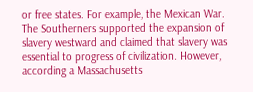or free states. For example, the Mexican War. The Southerners supported the expansion of slavery westward and claimed that slavery was essential to progress of civilization. However, according a Massachusetts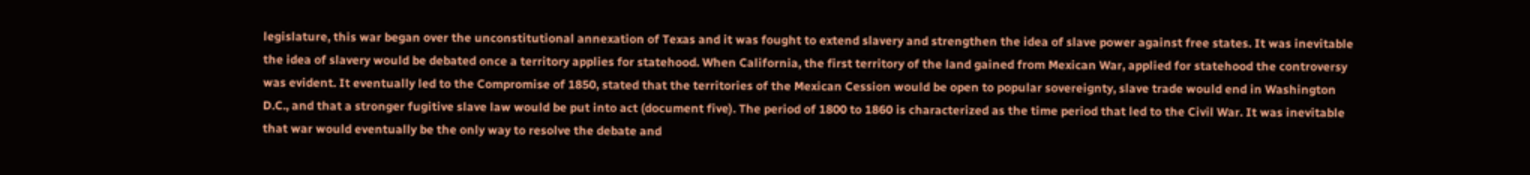legislature, this war began over the unconstitutional annexation of Texas and it was fought to extend slavery and strengthen the idea of slave power against free states. It was inevitable the idea of slavery would be debated once a territory applies for statehood. When California, the first territory of the land gained from Mexican War, applied for statehood the controversy was evident. It eventually led to the Compromise of 1850, stated that the territories of the Mexican Cession would be open to popular sovereignty, slave trade would end in Washington D.C., and that a stronger fugitive slave law would be put into act (document five). The period of 1800 to 1860 is characterized as the time period that led to the Civil War. It was inevitable that war would eventually be the only way to resolve the debate and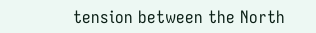tension between the North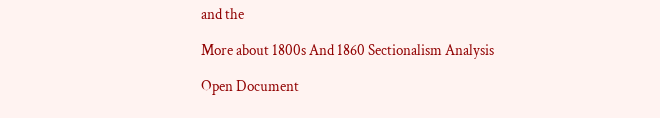and the

More about 1800s And 1860 Sectionalism Analysis

Open Document